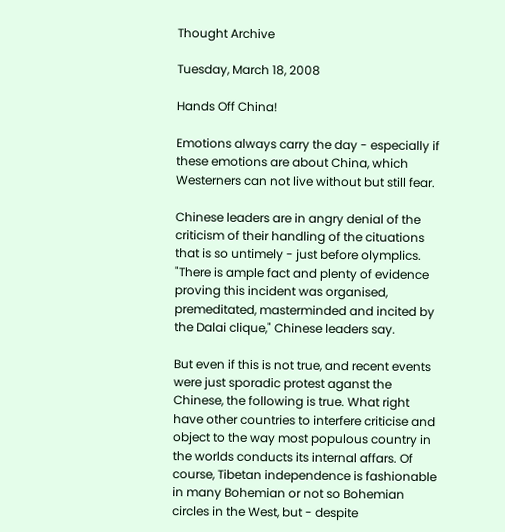Thought Archive

Tuesday, March 18, 2008

Hands Off China!

Emotions always carry the day - especially if these emotions are about China, which Westerners can not live without but still fear.

Chinese leaders are in angry denial of the criticism of their handling of the cituations that is so untimely - just before olymplics. "There is ample fact and plenty of evidence proving this incident was organised, premeditated, masterminded and incited by the Dalai clique," Chinese leaders say.

But even if this is not true, and recent events were just sporadic protest aganst the Chinese, the following is true. What right have other countries to interfere criticise and object to the way most populous country in the worlds conducts its internal affars. Of course, Tibetan independence is fashionable in many Bohemian or not so Bohemian circles in the West, but - despite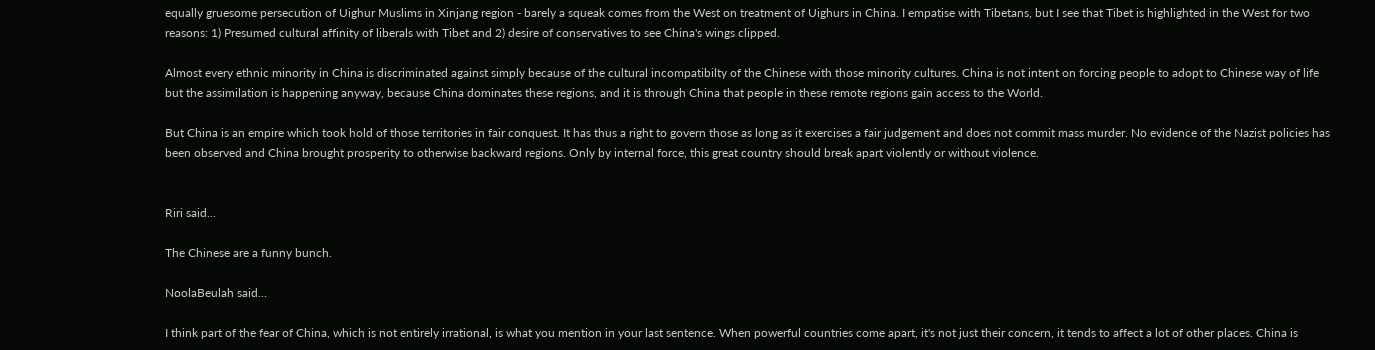equally gruesome persecution of Uighur Muslims in Xinjang region - barely a squeak comes from the West on treatment of Uighurs in China. I empatise with Tibetans, but I see that Tibet is highlighted in the West for two reasons: 1) Presumed cultural affinity of liberals with Tibet and 2) desire of conservatives to see China's wings clipped.

Almost every ethnic minority in China is discriminated against simply because of the cultural incompatibilty of the Chinese with those minority cultures. China is not intent on forcing people to adopt to Chinese way of life but the assimilation is happening anyway, because China dominates these regions, and it is through China that people in these remote regions gain access to the World.

But China is an empire which took hold of those territories in fair conquest. It has thus a right to govern those as long as it exercises a fair judgement and does not commit mass murder. No evidence of the Nazist policies has been observed and China brought prosperity to otherwise backward regions. Only by internal force, this great country should break apart violently or without violence.


Riri said...

The Chinese are a funny bunch.

NoolaBeulah said...

I think part of the fear of China, which is not entirely irrational, is what you mention in your last sentence. When powerful countries come apart, it's not just their concern, it tends to affect a lot of other places. China is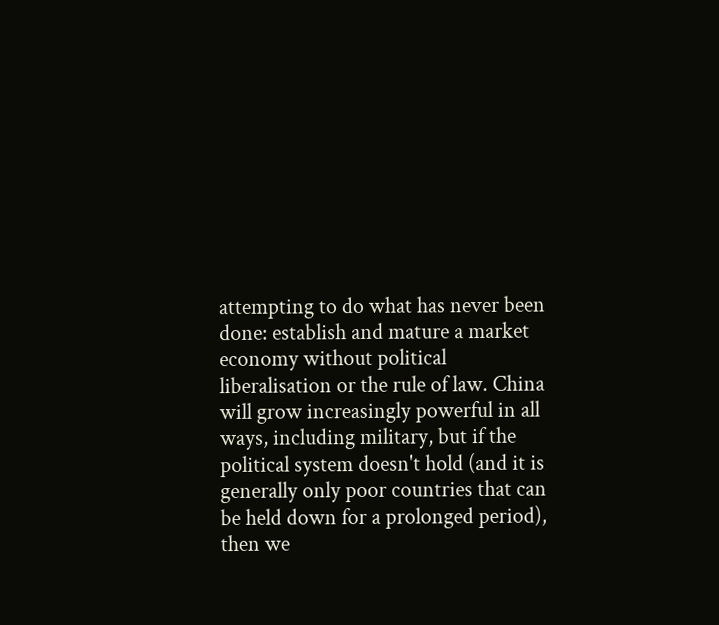attempting to do what has never been done: establish and mature a market economy without political liberalisation or the rule of law. China will grow increasingly powerful in all ways, including military, but if the political system doesn't hold (and it is generally only poor countries that can be held down for a prolonged period), then we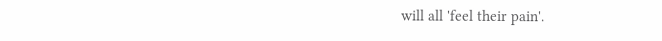will all 'feel their pain'.